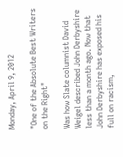Monday, April 9, 2012

"One of the Absolute Best Writers on the Right"

Was how Slate columnist David Weigel described John Derbyshire less than a month ago. Now that John Derbyshire has exposed his full on racism,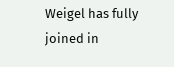Weigel has fully joined in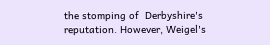the stomping of  Derbyshire's reputation. However, Weigel's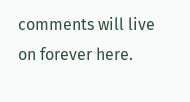comments will live on forever here.